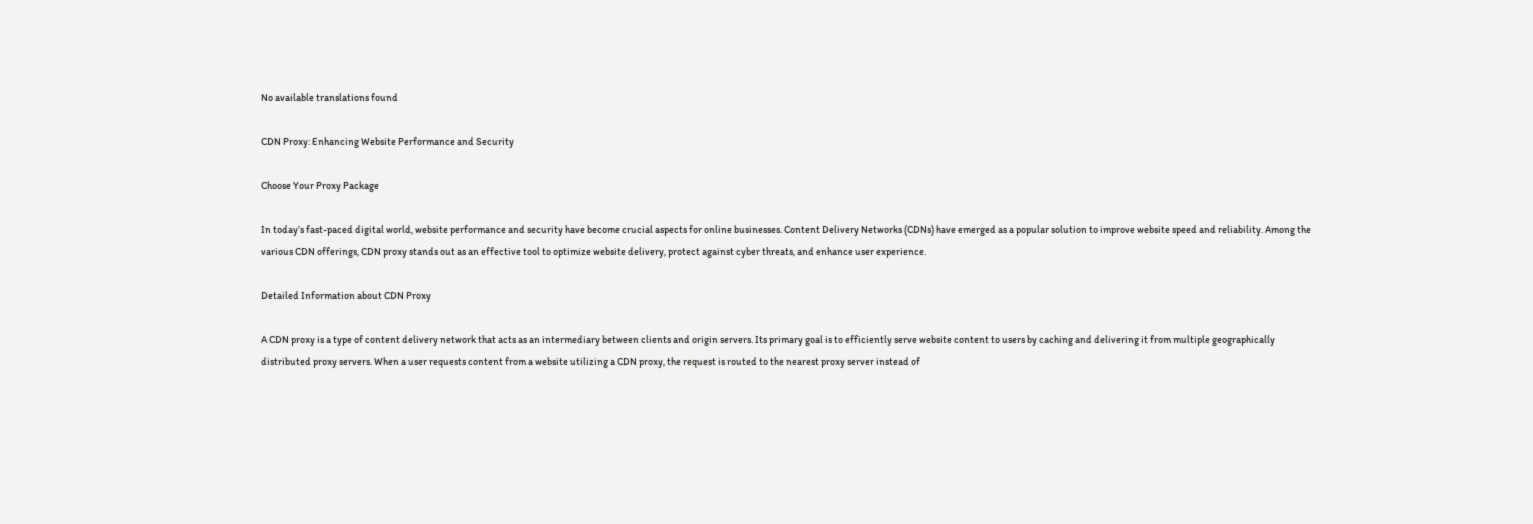No available translations found

CDN Proxy: Enhancing Website Performance and Security

Choose Your Proxy Package

In today’s fast-paced digital world, website performance and security have become crucial aspects for online businesses. Content Delivery Networks (CDNs) have emerged as a popular solution to improve website speed and reliability. Among the various CDN offerings, CDN proxy stands out as an effective tool to optimize website delivery, protect against cyber threats, and enhance user experience.

Detailed Information about CDN Proxy

A CDN proxy is a type of content delivery network that acts as an intermediary between clients and origin servers. Its primary goal is to efficiently serve website content to users by caching and delivering it from multiple geographically distributed proxy servers. When a user requests content from a website utilizing a CDN proxy, the request is routed to the nearest proxy server instead of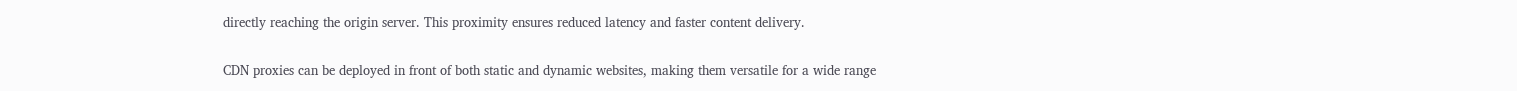directly reaching the origin server. This proximity ensures reduced latency and faster content delivery.

CDN proxies can be deployed in front of both static and dynamic websites, making them versatile for a wide range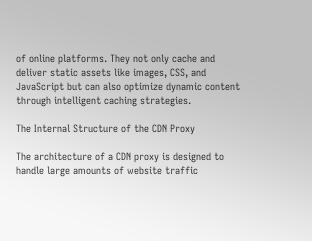of online platforms. They not only cache and deliver static assets like images, CSS, and JavaScript but can also optimize dynamic content through intelligent caching strategies.

The Internal Structure of the CDN Proxy

The architecture of a CDN proxy is designed to handle large amounts of website traffic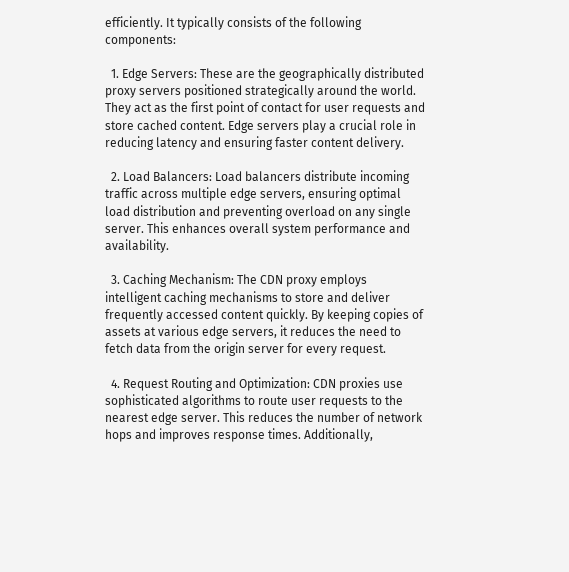efficiently. It typically consists of the following components:

  1. Edge Servers: These are the geographically distributed proxy servers positioned strategically around the world. They act as the first point of contact for user requests and store cached content. Edge servers play a crucial role in reducing latency and ensuring faster content delivery.

  2. Load Balancers: Load balancers distribute incoming traffic across multiple edge servers, ensuring optimal load distribution and preventing overload on any single server. This enhances overall system performance and availability.

  3. Caching Mechanism: The CDN proxy employs intelligent caching mechanisms to store and deliver frequently accessed content quickly. By keeping copies of assets at various edge servers, it reduces the need to fetch data from the origin server for every request.

  4. Request Routing and Optimization: CDN proxies use sophisticated algorithms to route user requests to the nearest edge server. This reduces the number of network hops and improves response times. Additionally,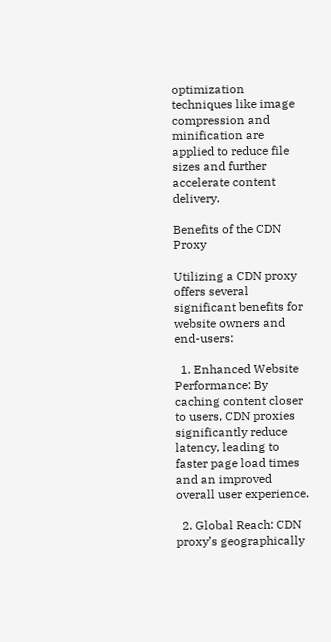optimization techniques like image compression and minification are applied to reduce file sizes and further accelerate content delivery.

Benefits of the CDN Proxy

Utilizing a CDN proxy offers several significant benefits for website owners and end-users:

  1. Enhanced Website Performance: By caching content closer to users, CDN proxies significantly reduce latency, leading to faster page load times and an improved overall user experience.

  2. Global Reach: CDN proxy’s geographically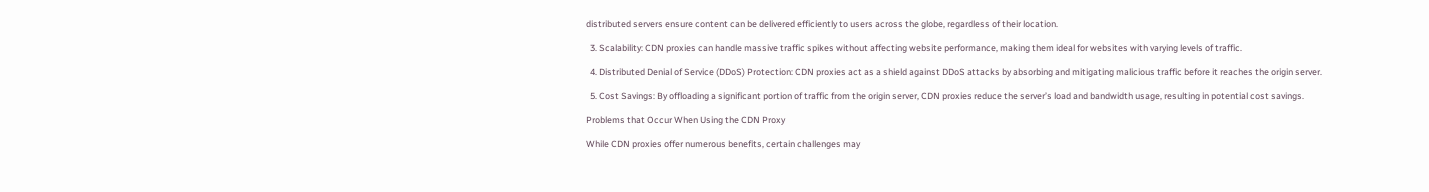distributed servers ensure content can be delivered efficiently to users across the globe, regardless of their location.

  3. Scalability: CDN proxies can handle massive traffic spikes without affecting website performance, making them ideal for websites with varying levels of traffic.

  4. Distributed Denial of Service (DDoS) Protection: CDN proxies act as a shield against DDoS attacks by absorbing and mitigating malicious traffic before it reaches the origin server.

  5. Cost Savings: By offloading a significant portion of traffic from the origin server, CDN proxies reduce the server’s load and bandwidth usage, resulting in potential cost savings.

Problems that Occur When Using the CDN Proxy

While CDN proxies offer numerous benefits, certain challenges may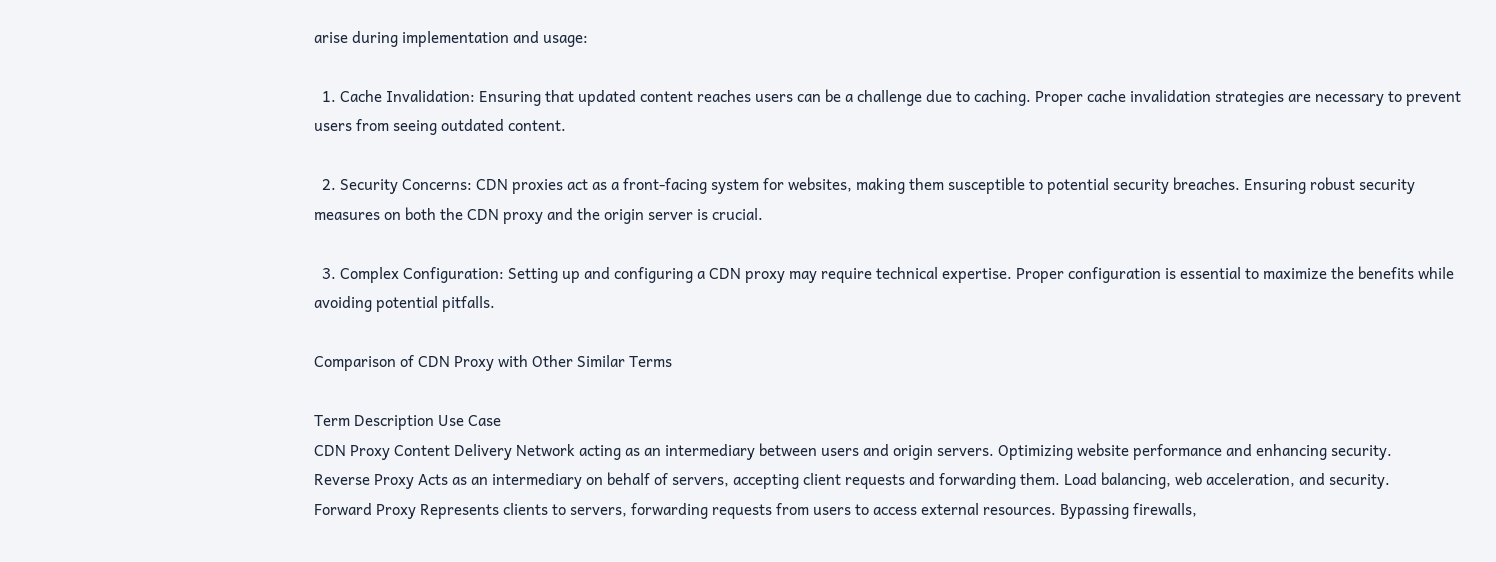arise during implementation and usage:

  1. Cache Invalidation: Ensuring that updated content reaches users can be a challenge due to caching. Proper cache invalidation strategies are necessary to prevent users from seeing outdated content.

  2. Security Concerns: CDN proxies act as a front-facing system for websites, making them susceptible to potential security breaches. Ensuring robust security measures on both the CDN proxy and the origin server is crucial.

  3. Complex Configuration: Setting up and configuring a CDN proxy may require technical expertise. Proper configuration is essential to maximize the benefits while avoiding potential pitfalls.

Comparison of CDN Proxy with Other Similar Terms

Term Description Use Case
CDN Proxy Content Delivery Network acting as an intermediary between users and origin servers. Optimizing website performance and enhancing security.
Reverse Proxy Acts as an intermediary on behalf of servers, accepting client requests and forwarding them. Load balancing, web acceleration, and security.
Forward Proxy Represents clients to servers, forwarding requests from users to access external resources. Bypassing firewalls,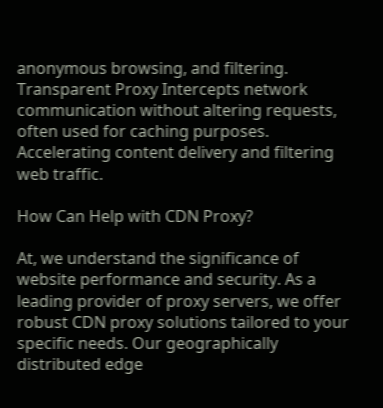anonymous browsing, and filtering.
Transparent Proxy Intercepts network communication without altering requests, often used for caching purposes. Accelerating content delivery and filtering web traffic.

How Can Help with CDN Proxy?

At, we understand the significance of website performance and security. As a leading provider of proxy servers, we offer robust CDN proxy solutions tailored to your specific needs. Our geographically distributed edge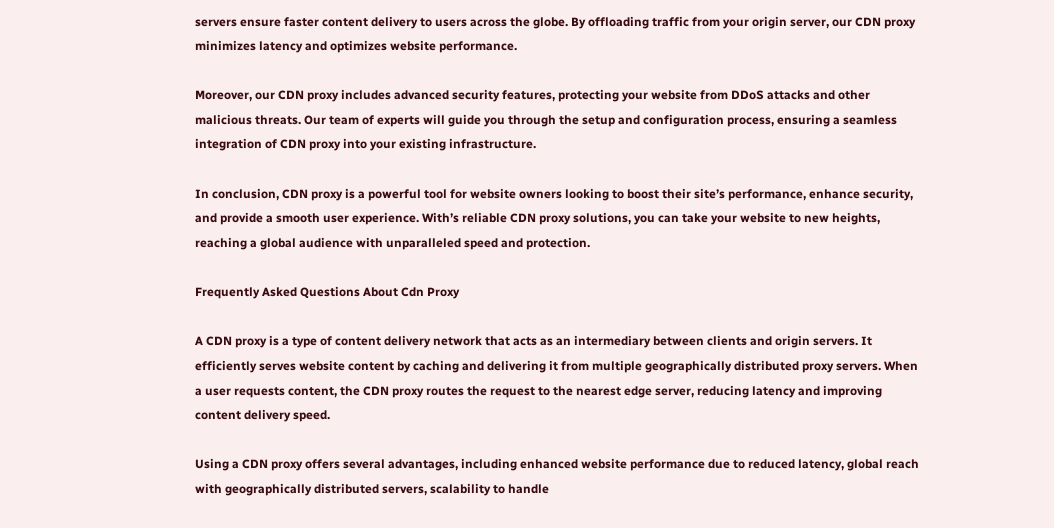servers ensure faster content delivery to users across the globe. By offloading traffic from your origin server, our CDN proxy minimizes latency and optimizes website performance.

Moreover, our CDN proxy includes advanced security features, protecting your website from DDoS attacks and other malicious threats. Our team of experts will guide you through the setup and configuration process, ensuring a seamless integration of CDN proxy into your existing infrastructure.

In conclusion, CDN proxy is a powerful tool for website owners looking to boost their site’s performance, enhance security, and provide a smooth user experience. With’s reliable CDN proxy solutions, you can take your website to new heights, reaching a global audience with unparalleled speed and protection.

Frequently Asked Questions About Cdn Proxy

A CDN proxy is a type of content delivery network that acts as an intermediary between clients and origin servers. It efficiently serves website content by caching and delivering it from multiple geographically distributed proxy servers. When a user requests content, the CDN proxy routes the request to the nearest edge server, reducing latency and improving content delivery speed.

Using a CDN proxy offers several advantages, including enhanced website performance due to reduced latency, global reach with geographically distributed servers, scalability to handle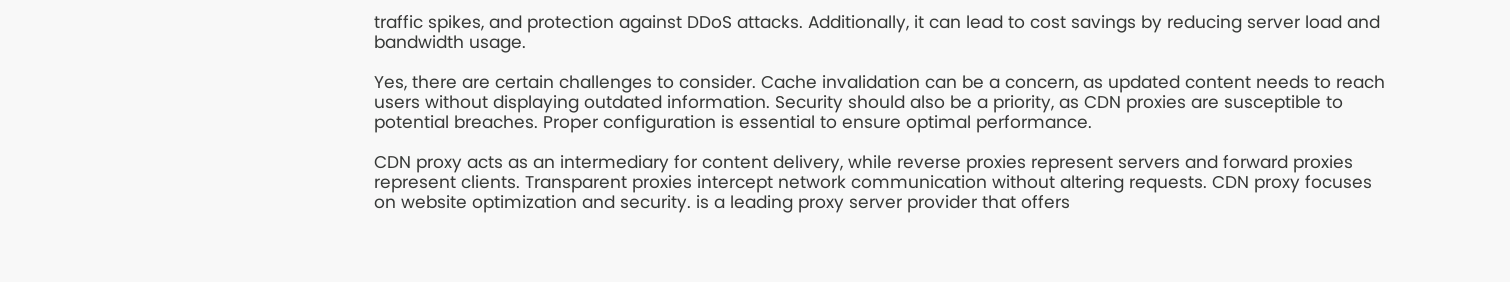traffic spikes, and protection against DDoS attacks. Additionally, it can lead to cost savings by reducing server load and bandwidth usage.

Yes, there are certain challenges to consider. Cache invalidation can be a concern, as updated content needs to reach users without displaying outdated information. Security should also be a priority, as CDN proxies are susceptible to potential breaches. Proper configuration is essential to ensure optimal performance.

CDN proxy acts as an intermediary for content delivery, while reverse proxies represent servers and forward proxies represent clients. Transparent proxies intercept network communication without altering requests. CDN proxy focuses on website optimization and security. is a leading proxy server provider that offers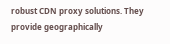robust CDN proxy solutions. They provide geographically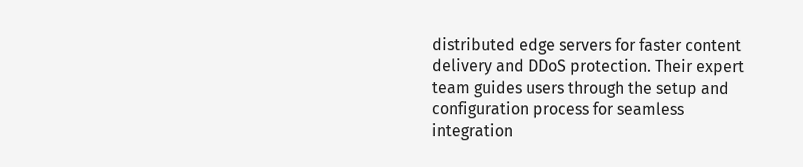distributed edge servers for faster content delivery and DDoS protection. Their expert team guides users through the setup and configuration process for seamless integration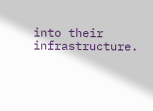into their infrastructure.